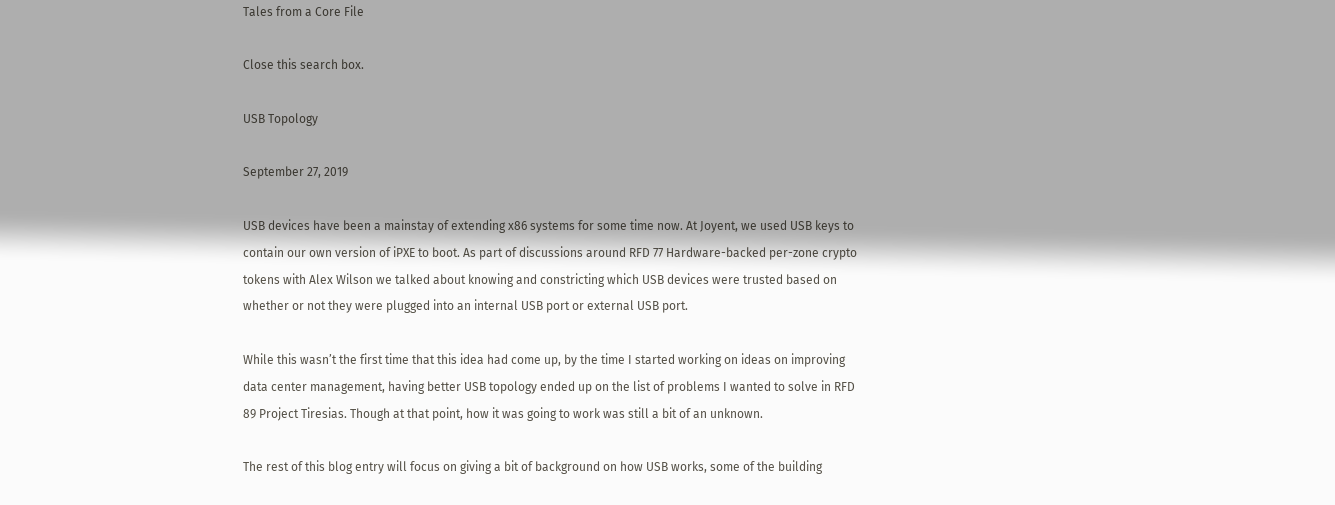Tales from a Core File

Close this search box.

USB Topology

September 27, 2019

USB devices have been a mainstay of extending x86 systems for some time now. At Joyent, we used USB keys to contain our own version of iPXE to boot. As part of discussions around RFD 77 Hardware-backed per-zone crypto tokens with Alex Wilson we talked about knowing and constricting which USB devices were trusted based on whether or not they were plugged into an internal USB port or external USB port.

While this wasn’t the first time that this idea had come up, by the time I started working on ideas on improving data center management, having better USB topology ended up on the list of problems I wanted to solve in RFD 89 Project Tiresias. Though at that point, how it was going to work was still a bit of an unknown.

The rest of this blog entry will focus on giving a bit of background on how USB works, some of the building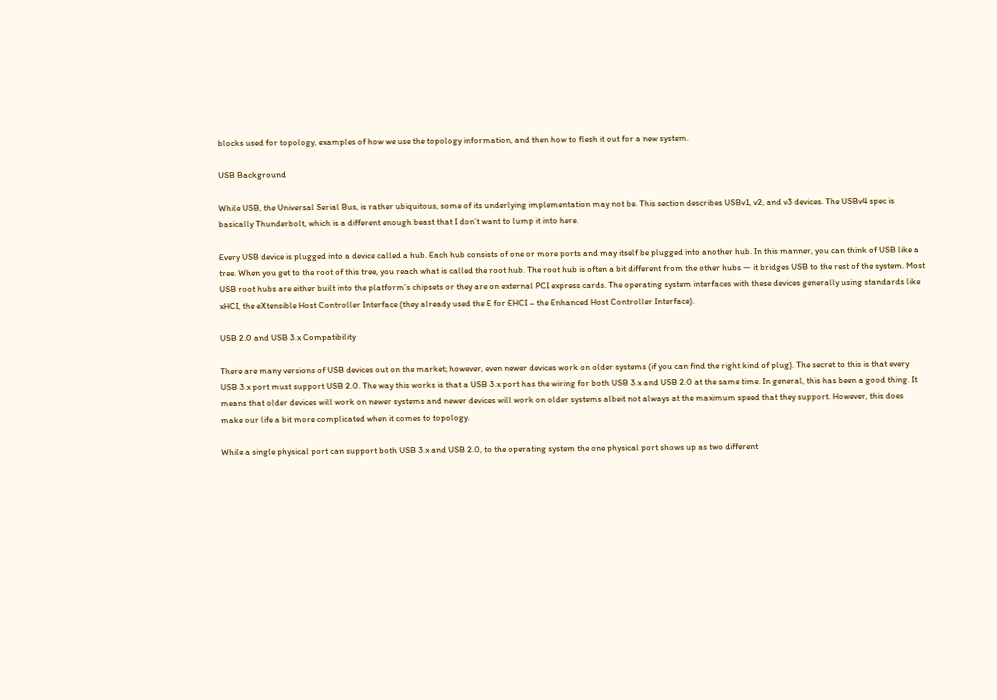blocks used for topology, examples of how we use the topology information, and then how to flesh it out for a new system.

USB Background

While USB, the Universal Serial Bus, is rather ubiquitous, some of its underlying implementation may not be. This section describes USBv1, v2, and v3 devices. The USBv4 spec is basically Thunderbolt, which is a different enough beast that I don’t want to lump it into here.

Every USB device is plugged into a device called a hub. Each hub consists of one or more ports and may itself be plugged into another hub. In this manner, you can think of USB like a tree. When you get to the root of this tree, you reach what is called the root hub. The root hub is often a bit different from the other hubs — it bridges USB to the rest of the system. Most USB root hubs are either built into the platform’s chipsets or they are on external PCI express cards. The operating system interfaces with these devices generally using standards like xHCI, the eXtensible Host Controller Interface (they already used the E for EHCI – the Enhanced Host Controller Interface).

USB 2.0 and USB 3.x Compatibility

There are many versions of USB devices out on the market; however, even newer devices work on older systems (if you can find the right kind of plug). The secret to this is that every USB 3.x port must support USB 2.0. The way this works is that a USB 3.x port has the wiring for both USB 3.x and USB 2.0 at the same time. In general, this has been a good thing. It means that older devices will work on newer systems and newer devices will work on older systems albeit not always at the maximum speed that they support. However, this does make our life a bit more complicated when it comes to topology.

While a single physical port can support both USB 3.x and USB 2.0, to the operating system the one physical port shows up as two different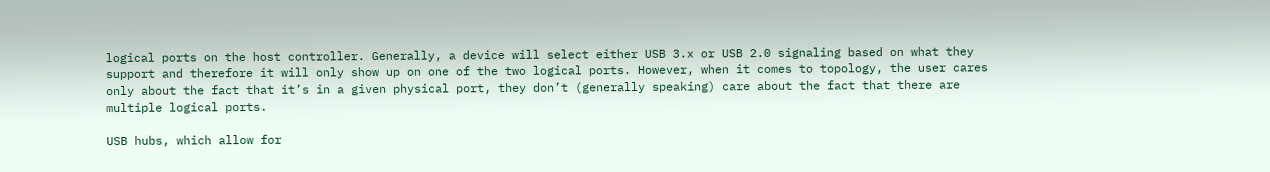logical ports on the host controller. Generally, a device will select either USB 3.x or USB 2.0 signaling based on what they support and therefore it will only show up on one of the two logical ports. However, when it comes to topology, the user cares only about the fact that it’s in a given physical port, they don’t (generally speaking) care about the fact that there are multiple logical ports.

USB hubs, which allow for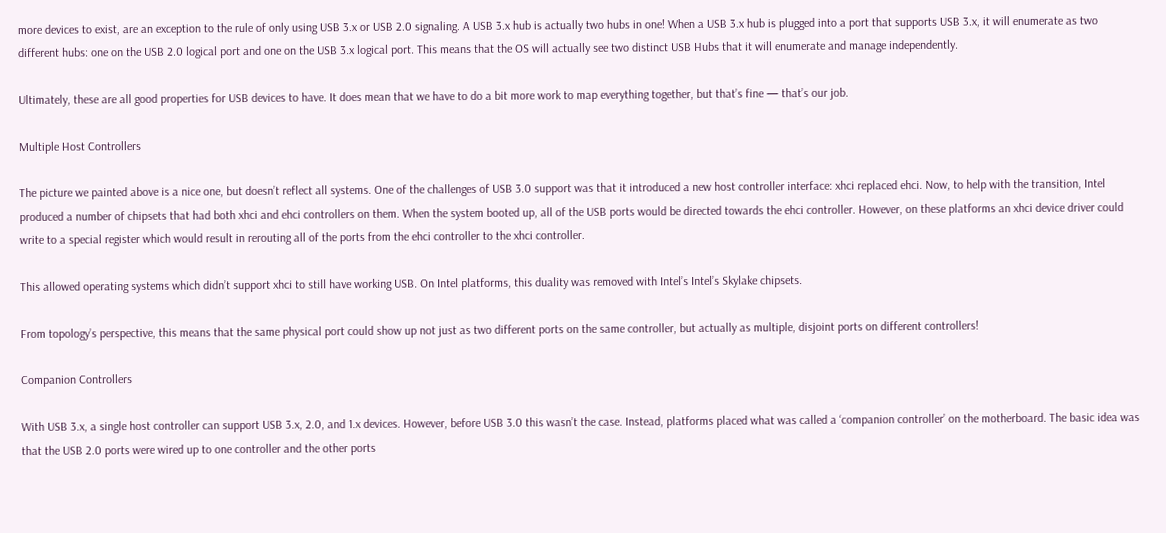more devices to exist, are an exception to the rule of only using USB 3.x or USB 2.0 signaling. A USB 3.x hub is actually two hubs in one! When a USB 3.x hub is plugged into a port that supports USB 3.x, it will enumerate as two different hubs: one on the USB 2.0 logical port and one on the USB 3.x logical port. This means that the OS will actually see two distinct USB Hubs that it will enumerate and manage independently.

Ultimately, these are all good properties for USB devices to have. It does mean that we have to do a bit more work to map everything together, but that’s fine — that’s our job.

Multiple Host Controllers

The picture we painted above is a nice one, but doesn’t reflect all systems. One of the challenges of USB 3.0 support was that it introduced a new host controller interface: xhci replaced ehci. Now, to help with the transition, Intel produced a number of chipsets that had both xhci and ehci controllers on them. When the system booted up, all of the USB ports would be directed towards the ehci controller. However, on these platforms an xhci device driver could write to a special register which would result in rerouting all of the ports from the ehci controller to the xhci controller.

This allowed operating systems which didn’t support xhci to still have working USB. On Intel platforms, this duality was removed with Intel’s Intel’s Skylake chipsets.

From topology’s perspective, this means that the same physical port could show up not just as two different ports on the same controller, but actually as multiple, disjoint ports on different controllers!

Companion Controllers

With USB 3.x, a single host controller can support USB 3.x, 2.0, and 1.x devices. However, before USB 3.0 this wasn’t the case. Instead, platforms placed what was called a ‘companion controller’ on the motherboard. The basic idea was that the USB 2.0 ports were wired up to one controller and the other ports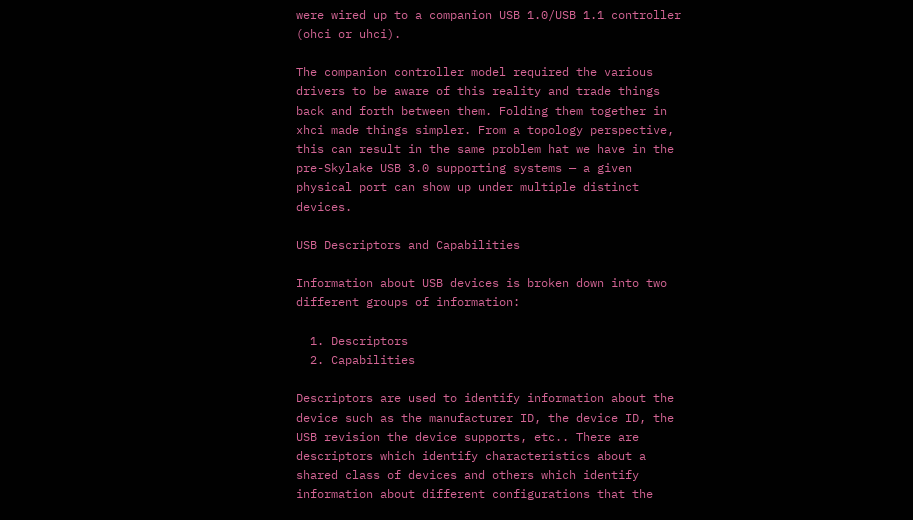were wired up to a companion USB 1.0/USB 1.1 controller (ohci or uhci).

The companion controller model required the various drivers to be aware of this reality and trade things back and forth between them. Folding them together in xhci made things simpler. From a topology perspective, this can result in the same problem hat we have in the pre-Skylake USB 3.0 supporting systems — a given physical port can show up under multiple distinct devices.

USB Descriptors and Capabilities

Information about USB devices is broken down into two different groups of information:

  1. Descriptors
  2. Capabilities

Descriptors are used to identify information about the device such as the manufacturer ID, the device ID, the USB revision the device supports, etc.. There are descriptors which identify characteristics about a shared class of devices and others which identify information about different configurations that the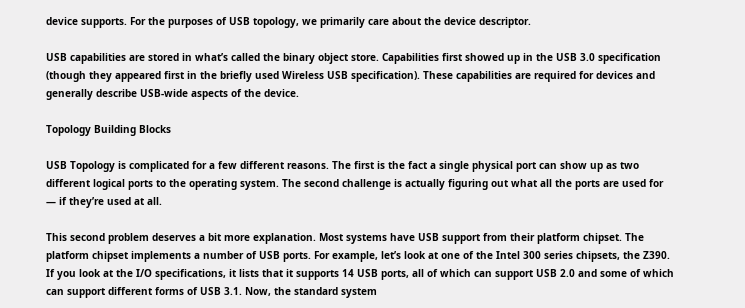device supports. For the purposes of USB topology, we primarily care about the device descriptor.

USB capabilities are stored in what’s called the binary object store. Capabilities first showed up in the USB 3.0 specification (though they appeared first in the briefly used Wireless USB specification). These capabilities are required for devices and generally describe USB-wide aspects of the device.

Topology Building Blocks

USB Topology is complicated for a few different reasons. The first is the fact a single physical port can show up as two different logical ports to the operating system. The second challenge is actually figuring out what all the ports are used for — if they’re used at all.

This second problem deserves a bit more explanation. Most systems have USB support from their platform chipset. The platform chipset implements a number of USB ports. For example, let’s look at one of the Intel 300 series chipsets, the Z390. If you look at the I/O specifications, it lists that it supports 14 USB ports, all of which can support USB 2.0 and some of which can support different forms of USB 3.1. Now, the standard system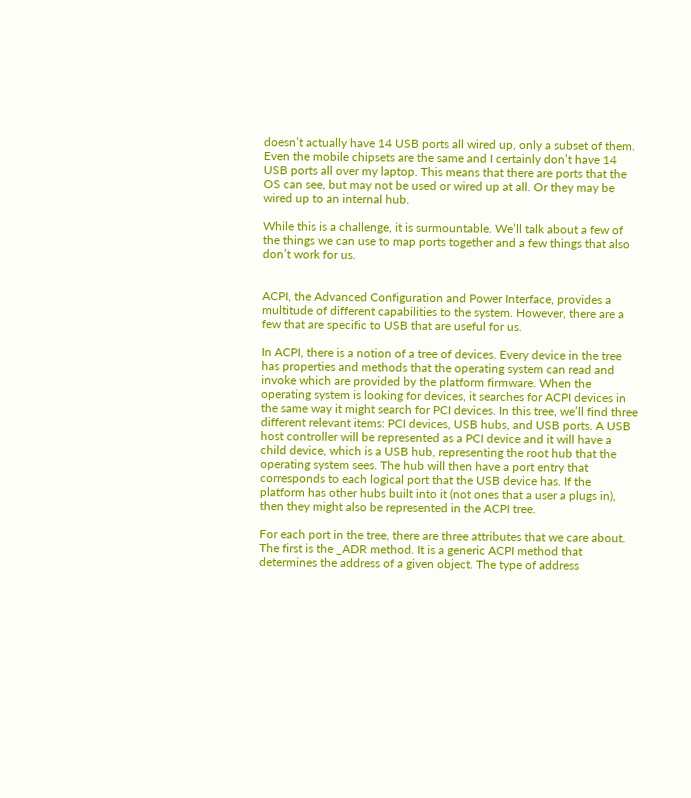doesn’t actually have 14 USB ports all wired up, only a subset of them. Even the mobile chipsets are the same and I certainly don’t have 14 USB ports all over my laptop. This means that there are ports that the OS can see, but may not be used or wired up at all. Or they may be wired up to an internal hub.

While this is a challenge, it is surmountable. We’ll talk about a few of the things we can use to map ports together and a few things that also don’t work for us.


ACPI, the Advanced Configuration and Power Interface, provides a multitude of different capabilities to the system. However, there are a few that are specific to USB that are useful for us.

In ACPI, there is a notion of a tree of devices. Every device in the tree has properties and methods that the operating system can read and invoke which are provided by the platform firmware. When the operating system is looking for devices, it searches for ACPI devices in the same way it might search for PCI devices. In this tree, we’ll find three different relevant items: PCI devices, USB hubs, and USB ports. A USB host controller will be represented as a PCI device and it will have a child device, which is a USB hub, representing the root hub that the operating system sees. The hub will then have a port entry that corresponds to each logical port that the USB device has. If the platform has other hubs built into it (not ones that a user a plugs in), then they might also be represented in the ACPI tree.

For each port in the tree, there are three attributes that we care about. The first is the _ADR method. It is a generic ACPI method that determines the address of a given object. The type of address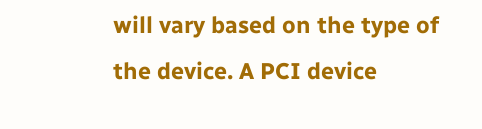will vary based on the type of the device. A PCI device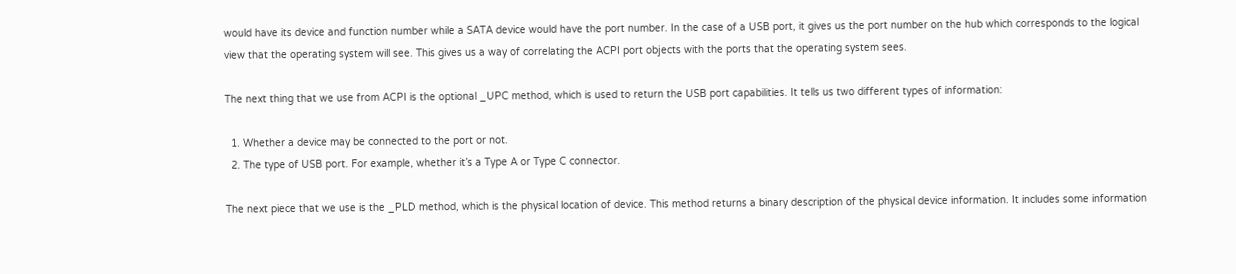would have its device and function number while a SATA device would have the port number. In the case of a USB port, it gives us the port number on the hub which corresponds to the logical view that the operating system will see. This gives us a way of correlating the ACPI port objects with the ports that the operating system sees.

The next thing that we use from ACPI is the optional _UPC method, which is used to return the USB port capabilities. It tells us two different types of information:

  1. Whether a device may be connected to the port or not.
  2. The type of USB port. For example, whether it’s a Type A or Type C connector.

The next piece that we use is the _PLD method, which is the physical location of device. This method returns a binary description of the physical device information. It includes some information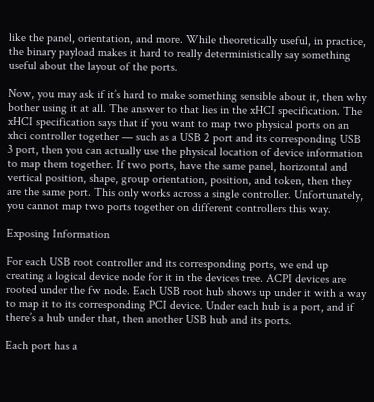like the panel, orientation, and more. While theoretically useful, in practice, the binary payload makes it hard to really deterministically say something useful about the layout of the ports.

Now, you may ask if it’s hard to make something sensible about it, then why bother using it at all. The answer to that lies in the xHCI specification. The xHCI specification says that if you want to map two physical ports on an xhci controller together — such as a USB 2 port and its corresponding USB 3 port, then you can actually use the physical location of device information to map them together. If two ports, have the same panel, horizontal and vertical position, shape, group orientation, position, and token, then they are the same port. This only works across a single controller. Unfortunately, you cannot map two ports together on different controllers this way.

Exposing Information

For each USB root controller and its corresponding ports, we end up creating a logical device node for it in the devices tree. ACPI devices are rooted under the fw node. Each USB root hub shows up under it with a way to map it to its corresponding PCI device. Under each hub is a port, and if there’s a hub under that, then another USB hub and its ports.

Each port has a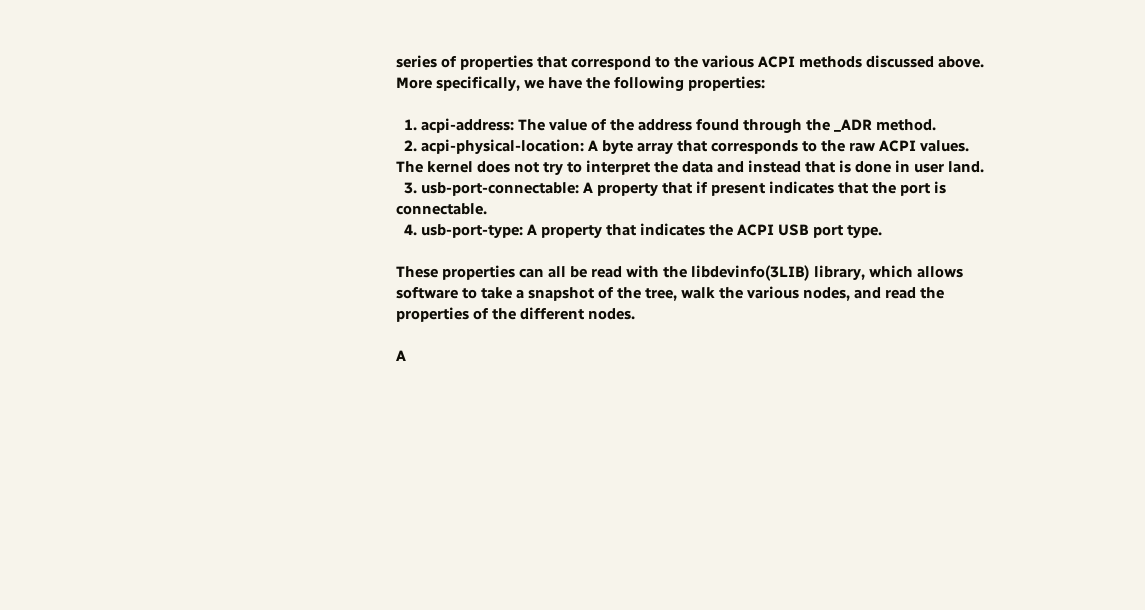series of properties that correspond to the various ACPI methods discussed above. More specifically, we have the following properties:

  1. acpi-address: The value of the address found through the _ADR method.
  2. acpi-physical-location: A byte array that corresponds to the raw ACPI values. The kernel does not try to interpret the data and instead that is done in user land.
  3. usb-port-connectable: A property that if present indicates that the port is connectable.
  4. usb-port-type: A property that indicates the ACPI USB port type.

These properties can all be read with the libdevinfo(3LIB) library, which allows software to take a snapshot of the tree, walk the various nodes, and read the properties of the different nodes.

A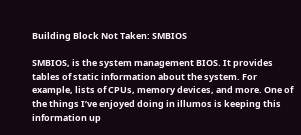Building Block Not Taken: SMBIOS

SMBIOS, is the system management BIOS. It provides tables of static information about the system. For example, lists of CPUs, memory devices, and more. One of the things I’ve enjoyed doing in illumos is keeping this information up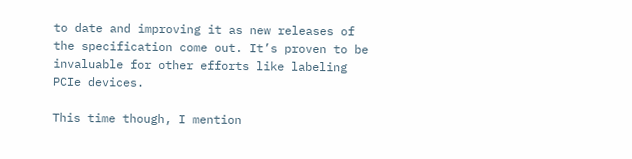to date and improving it as new releases of the specification come out. It’s proven to be invaluable for other efforts like labeling PCIe devices.

This time though, I mention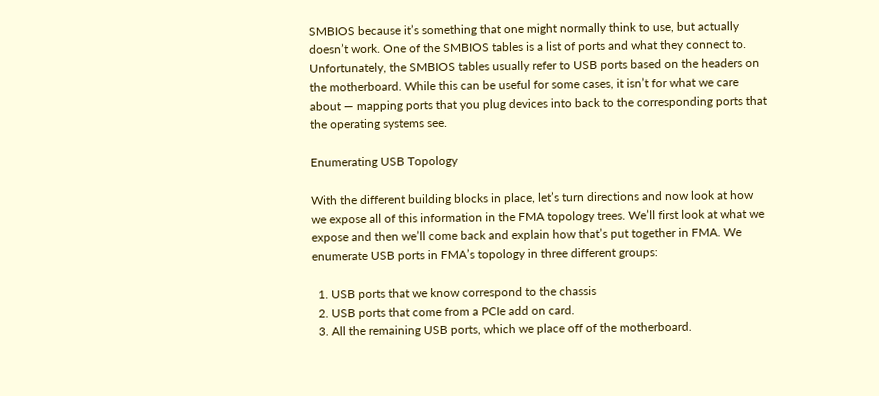SMBIOS because it’s something that one might normally think to use, but actually doesn’t work. One of the SMBIOS tables is a list of ports and what they connect to. Unfortunately, the SMBIOS tables usually refer to USB ports based on the headers on the motherboard. While this can be useful for some cases, it isn’t for what we care about — mapping ports that you plug devices into back to the corresponding ports that the operating systems see.

Enumerating USB Topology

With the different building blocks in place, let’s turn directions and now look at how we expose all of this information in the FMA topology trees. We’ll first look at what we expose and then we’ll come back and explain how that’s put together in FMA. We enumerate USB ports in FMA’s topology in three different groups:

  1. USB ports that we know correspond to the chassis
  2. USB ports that come from a PCIe add on card.
  3. All the remaining USB ports, which we place off of the motherboard.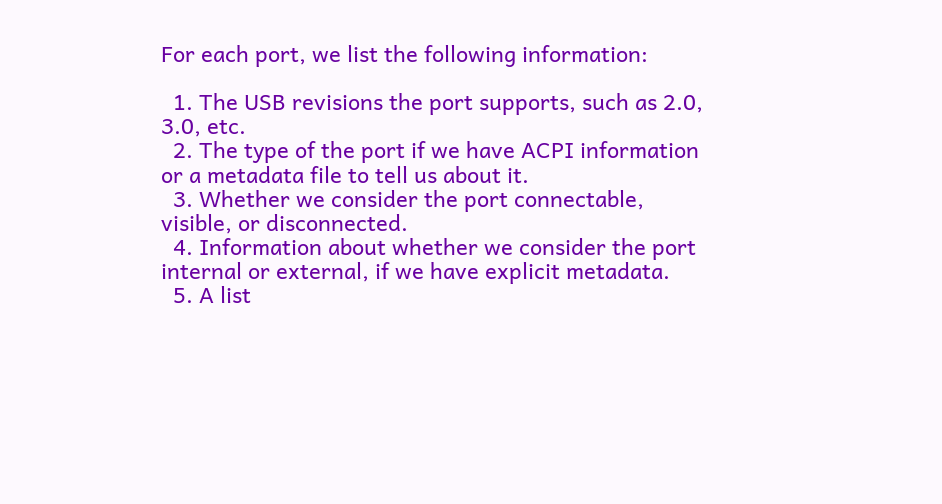For each port, we list the following information:

  1. The USB revisions the port supports, such as 2.0, 3.0, etc.
  2. The type of the port if we have ACPI information or a metadata file to tell us about it.
  3. Whether we consider the port connectable, visible, or disconnected.
  4. Information about whether we consider the port internal or external, if we have explicit metadata.
  5. A list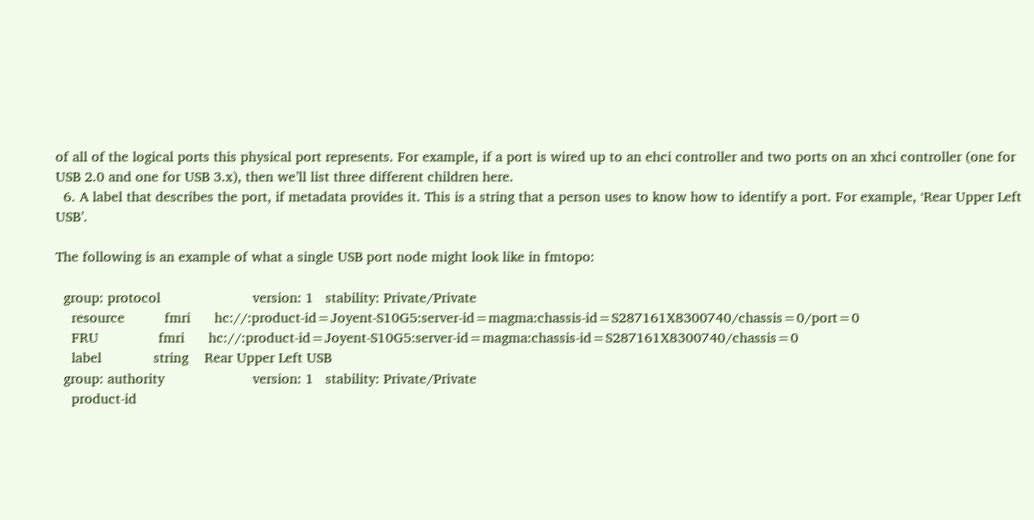of all of the logical ports this physical port represents. For example, if a port is wired up to an ehci controller and two ports on an xhci controller (one for USB 2.0 and one for USB 3.x), then we’ll list three different children here.
  6. A label that describes the port, if metadata provides it. This is a string that a person uses to know how to identify a port. For example, ‘Rear Upper Left USB’.

The following is an example of what a single USB port node might look like in fmtopo:

  group: protocol                       version: 1   stability: Private/Private
    resource          fmri      hc://:product-id=Joyent-S10G5:server-id=magma:chassis-id=S287161X8300740/chassis=0/port=0
    FRU               fmri      hc://:product-id=Joyent-S10G5:server-id=magma:chassis-id=S287161X8300740/chassis=0
    label             string    Rear Upper Left USB
  group: authority                      version: 1   stability: Private/Private
    product-id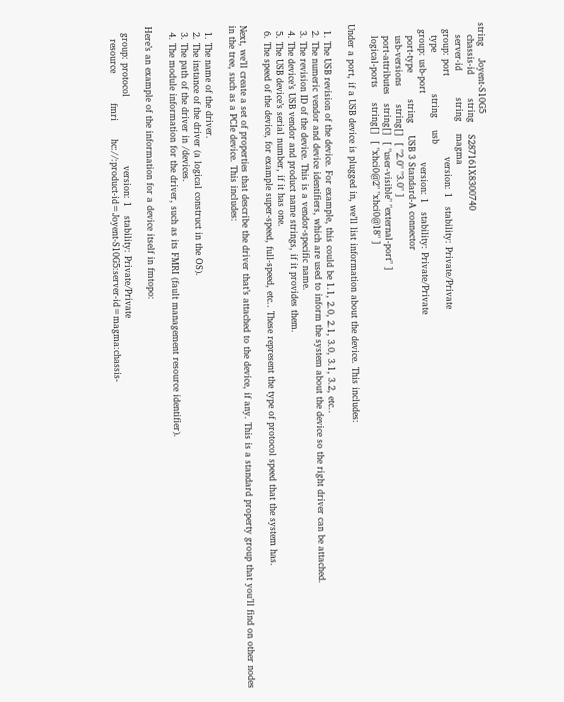string    Joyent-S10G5
    chassis-id        string    S287161X8300740
    server-id         string    magma
  group: port                           version: 1   stability: Private/Private
    type              string    usb
  group: usb-port                       version: 1   stability: Private/Private
    port-type         string    USB 3 Standard-A connector
    usb-versions      string[]  [ "2.0" "3.0" ]
    port-attributes   string[]  [ "user-visible" "external-port" ]
    logical-ports     string[]  [ "xhci0@2" "xhci0@18" ]

Under a port, if a USB device is plugged in, we’ll list information about the device. This includes:

  1. The USB revision of the device. For example, this could be 1.1, 2.0, 2.1, 3.0, 3.1, 3.2, etc..
  2. The numeric vendor and device identifiers, which are used to inform the system about the device so the right driver can be attached.
  3. The revision ID of the device. This is a vendor-specific name.
  4. The device’s USB vendor and product name strings, if it provides them.
  5. The USB device’s serial number, if it has one.
  6. The speed of the device, for example super-speed, full-speed, etc.. These represent the type of protocol speed that the system has.

Next, we’ll create a set of properties that describe the driver that’s attached to the device, if any. This is a standard property group that you’ll find on other nodes in the tree, such as a PCIe device. This includes:

  1. The name of the driver.
  2. The instance of the driver (a logical construct in the OS).
  3. The path of the driver in /devices.
  4. The module information for the driver, such as its FMRI (fault management resource identifier).

Here’s an example of the information for a device itself in fmtopo:

  group: protocol                       version: 1   stability: Private/Private
    resource          fmri      hc://:product-id=Joyent-S10G5:server-id=magma:chassis-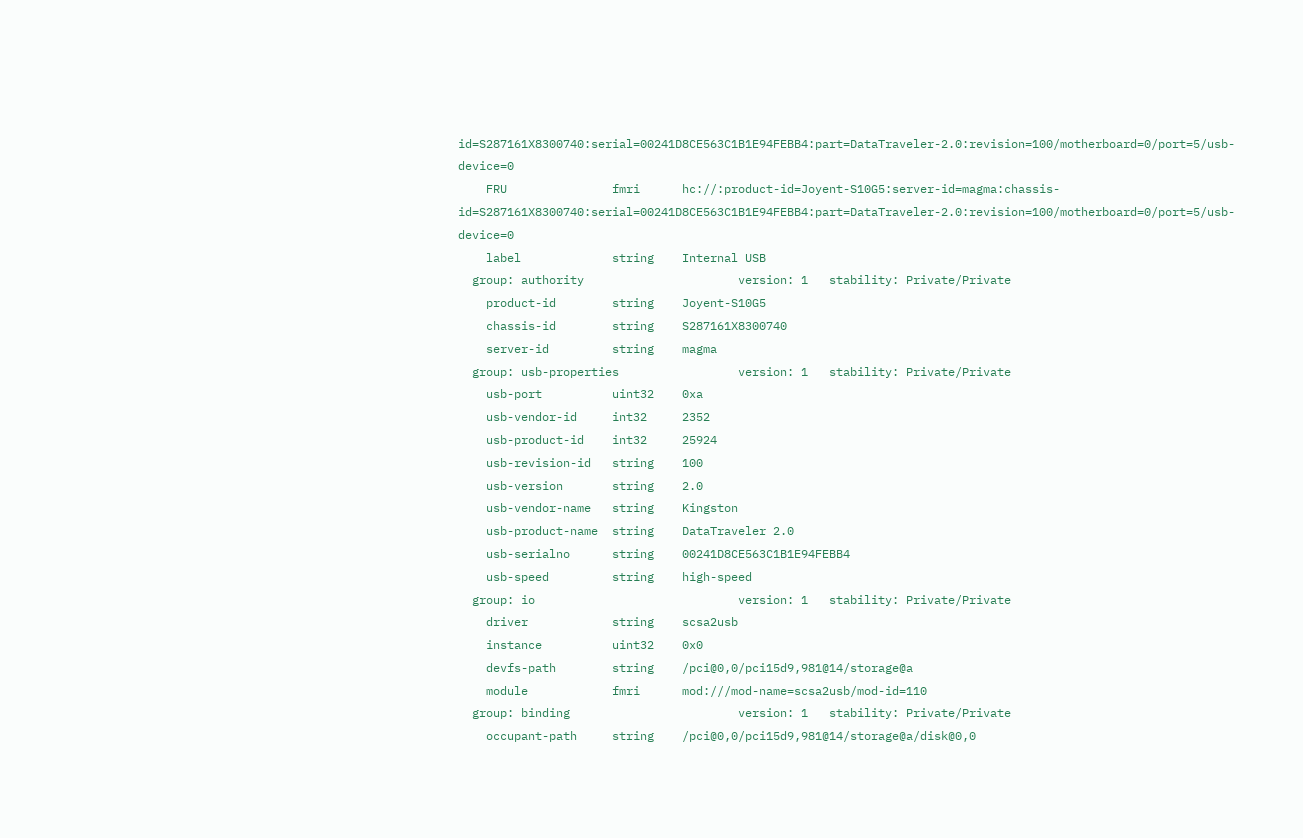id=S287161X8300740:serial=00241D8CE563C1B1E94FEBB4:part=DataTraveler-2.0:revision=100/motherboard=0/port=5/usb-device=0
    FRU               fmri      hc://:product-id=Joyent-S10G5:server-id=magma:chassis-id=S287161X8300740:serial=00241D8CE563C1B1E94FEBB4:part=DataTraveler-2.0:revision=100/motherboard=0/port=5/usb-device=0
    label             string    Internal USB
  group: authority                      version: 1   stability: Private/Private
    product-id        string    Joyent-S10G5
    chassis-id        string    S287161X8300740
    server-id         string    magma
  group: usb-properties                 version: 1   stability: Private/Private
    usb-port          uint32    0xa
    usb-vendor-id     int32     2352
    usb-product-id    int32     25924
    usb-revision-id   string    100
    usb-version       string    2.0
    usb-vendor-name   string    Kingston
    usb-product-name  string    DataTraveler 2.0
    usb-serialno      string    00241D8CE563C1B1E94FEBB4
    usb-speed         string    high-speed
  group: io                             version: 1   stability: Private/Private
    driver            string    scsa2usb
    instance          uint32    0x0
    devfs-path        string    /pci@0,0/pci15d9,981@14/storage@a
    module            fmri      mod:///mod-name=scsa2usb/mod-id=110
  group: binding                        version: 1   stability: Private/Private
    occupant-path     string    /pci@0,0/pci15d9,981@14/storage@a/disk@0,0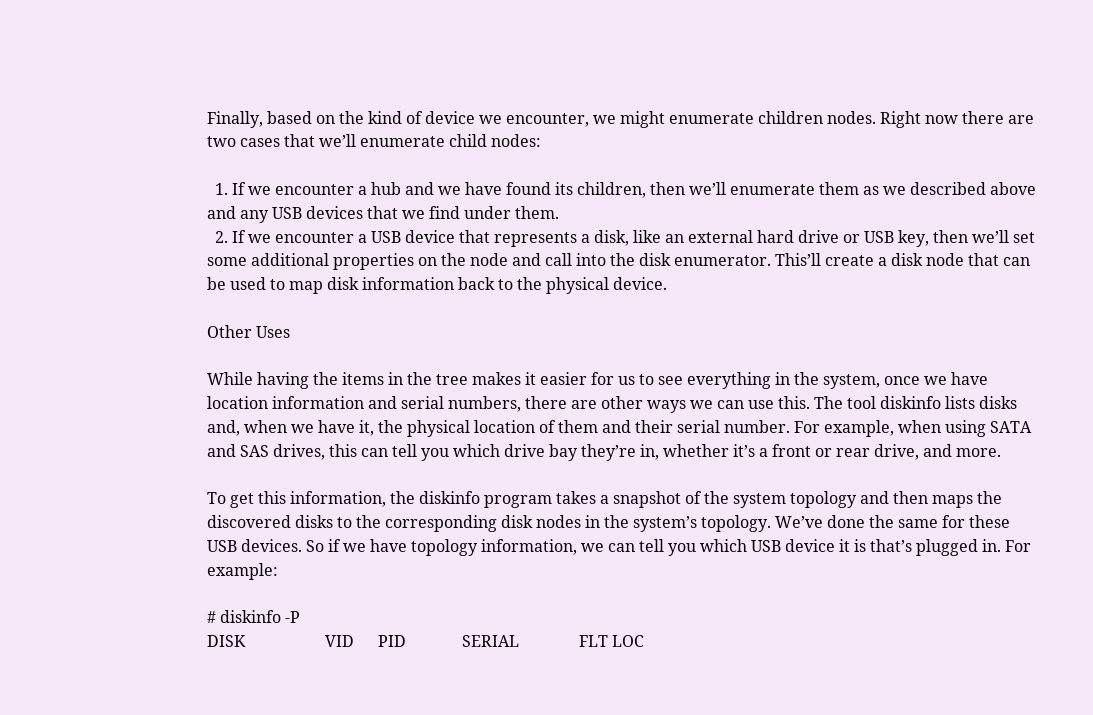Finally, based on the kind of device we encounter, we might enumerate children nodes. Right now there are two cases that we’ll enumerate child nodes:

  1. If we encounter a hub and we have found its children, then we’ll enumerate them as we described above and any USB devices that we find under them.
  2. If we encounter a USB device that represents a disk, like an external hard drive or USB key, then we’ll set some additional properties on the node and call into the disk enumerator. This’ll create a disk node that can be used to map disk information back to the physical device.

Other Uses

While having the items in the tree makes it easier for us to see everything in the system, once we have location information and serial numbers, there are other ways we can use this. The tool diskinfo lists disks and, when we have it, the physical location of them and their serial number. For example, when using SATA and SAS drives, this can tell you which drive bay they’re in, whether it’s a front or rear drive, and more.

To get this information, the diskinfo program takes a snapshot of the system topology and then maps the discovered disks to the corresponding disk nodes in the system’s topology. We’ve done the same for these USB devices. So if we have topology information, we can tell you which USB device it is that’s plugged in. For example:

# diskinfo -P
DISK                    VID      PID              SERIAL               FLT LOC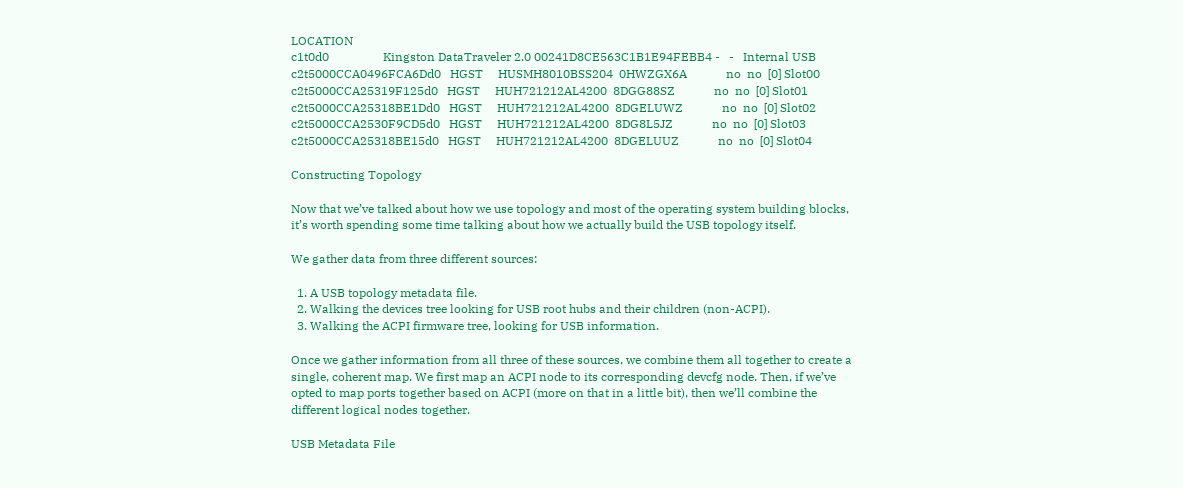LOCATION
c1t0d0                  Kingston DataTraveler 2.0 00241D8CE563C1B1E94FEBB4 -   -   Internal USB
c2t5000CCA0496FCA6Dd0   HGST     HUSMH8010BSS204  0HWZGX6A             no  no  [0] Slot00
c2t5000CCA25319F125d0   HGST     HUH721212AL4200  8DGG88SZ             no  no  [0] Slot01
c2t5000CCA25318BE1Dd0   HGST     HUH721212AL4200  8DGELUWZ             no  no  [0] Slot02
c2t5000CCA2530F9CD5d0   HGST     HUH721212AL4200  8DG8L5JZ             no  no  [0] Slot03
c2t5000CCA25318BE15d0   HGST     HUH721212AL4200  8DGELUUZ             no  no  [0] Slot04

Constructing Topology

Now that we’ve talked about how we use topology and most of the operating system building blocks, it’s worth spending some time talking about how we actually build the USB topology itself.

We gather data from three different sources:

  1. A USB topology metadata file.
  2. Walking the devices tree looking for USB root hubs and their children (non-ACPI).
  3. Walking the ACPI firmware tree, looking for USB information.

Once we gather information from all three of these sources, we combine them all together to create a single, coherent map. We first map an ACPI node to its corresponding devcfg node. Then, if we’ve opted to map ports together based on ACPI (more on that in a little bit), then we’ll combine the different logical nodes together.

USB Metadata File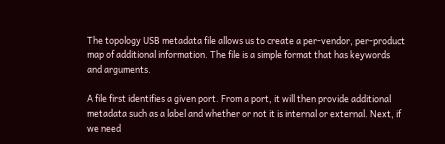The topology USB metadata file allows us to create a per-vendor, per-product map of additional information. The file is a simple format that has keywords and arguments.

A file first identifies a given port. From a port, it will then provide additional metadata such as a label and whether or not it is internal or external. Next, if we need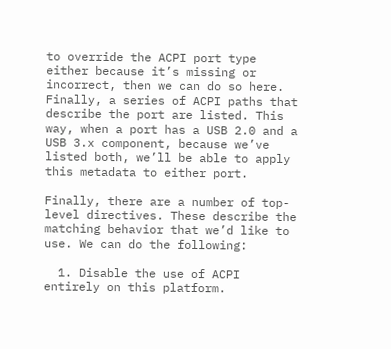to override the ACPI port type either because it’s missing or incorrect, then we can do so here. Finally, a series of ACPI paths that describe the port are listed. This way, when a port has a USB 2.0 and a USB 3.x component, because we’ve listed both, we’ll be able to apply this metadata to either port.

Finally, there are a number of top-level directives. These describe the matching behavior that we’d like to use. We can do the following:

  1. Disable the use of ACPI entirely on this platform.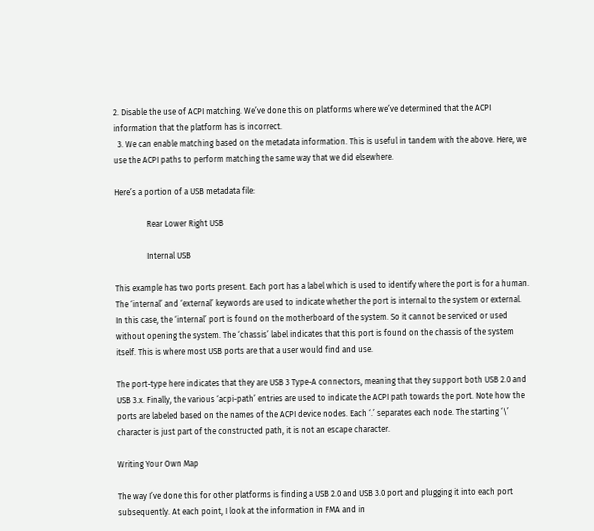2. Disable the use of ACPI matching. We’ve done this on platforms where we’ve determined that the ACPI information that the platform has is incorrect.
  3. We can enable matching based on the metadata information. This is useful in tandem with the above. Here, we use the ACPI paths to perform matching the same way that we did elsewhere.

Here’s a portion of a USB metadata file:

                Rear Lower Right USB

                Internal USB

This example has two ports present. Each port has a label which is used to identify where the port is for a human. The ‘internal’ and ‘external’ keywords are used to indicate whether the port is internal to the system or external. In this case, the ‘internal’ port is found on the motherboard of the system. So it cannot be serviced or used without opening the system. The ‘chassis’ label indicates that this port is found on the chassis of the system itself. This is where most USB ports are that a user would find and use.

The port-type here indicates that they are USB 3 Type-A connectors, meaning that they support both USB 2.0 and USB 3.x. Finally, the various ‘acpi-path’ entries are used to indicate the ACPI path towards the port. Note how the ports are labeled based on the names of the ACPI device nodes. Each ‘.’ separates each node. The starting ‘\’ character is just part of the constructed path, it is not an escape character.

Writing Your Own Map

The way I’ve done this for other platforms is finding a USB 2.0 and USB 3.0 port and plugging it into each port subsequently. At each point, I look at the information in FMA and in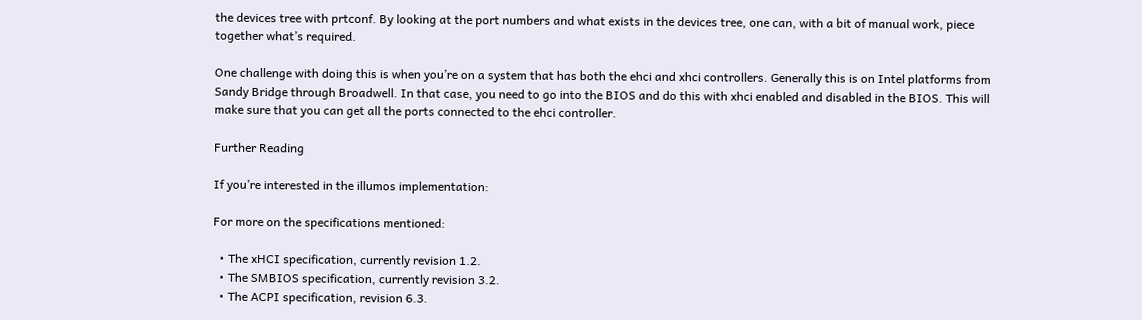the devices tree with prtconf. By looking at the port numbers and what exists in the devices tree, one can, with a bit of manual work, piece together what’s required.

One challenge with doing this is when you’re on a system that has both the ehci and xhci controllers. Generally this is on Intel platforms from Sandy Bridge through Broadwell. In that case, you need to go into the BIOS and do this with xhci enabled and disabled in the BIOS. This will make sure that you can get all the ports connected to the ehci controller.

Further Reading

If you’re interested in the illumos implementation:

For more on the specifications mentioned:

  • The xHCI specification, currently revision 1.2.
  • The SMBIOS specification, currently revision 3.2.
  • The ACPI specification, revision 6.3.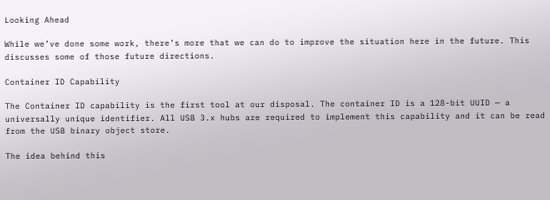Looking Ahead

While we’ve done some work, there’s more that we can do to improve the situation here in the future. This discusses some of those future directions.

Container ID Capability

The Container ID capability is the first tool at our disposal. The container ID is a 128-bit UUID — a universally unique identifier. All USB 3.x hubs are required to implement this capability and it can be read from the USB binary object store.

The idea behind this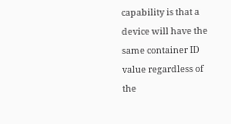capability is that a device will have the same container ID value regardless of the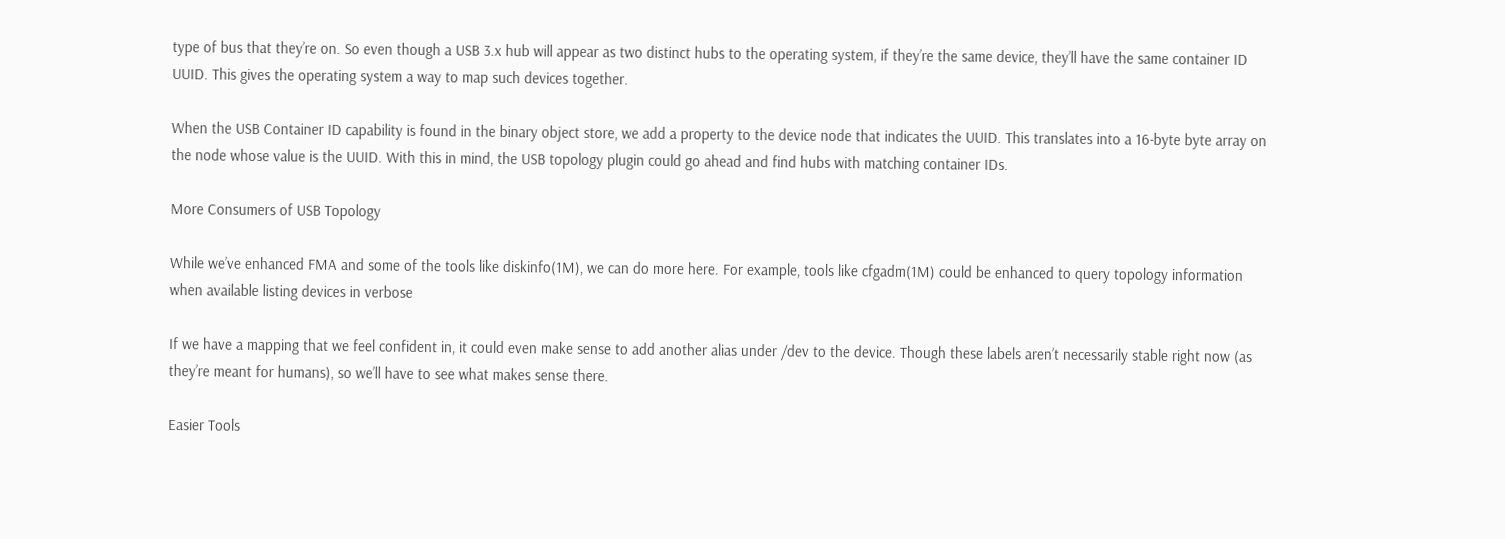type of bus that they’re on. So even though a USB 3.x hub will appear as two distinct hubs to the operating system, if they’re the same device, they’ll have the same container ID UUID. This gives the operating system a way to map such devices together.

When the USB Container ID capability is found in the binary object store, we add a property to the device node that indicates the UUID. This translates into a 16-byte byte array on the node whose value is the UUID. With this in mind, the USB topology plugin could go ahead and find hubs with matching container IDs.

More Consumers of USB Topology

While we’ve enhanced FMA and some of the tools like diskinfo(1M), we can do more here. For example, tools like cfgadm(1M) could be enhanced to query topology information when available listing devices in verbose

If we have a mapping that we feel confident in, it could even make sense to add another alias under /dev to the device. Though these labels aren’t necessarily stable right now (as they’re meant for humans), so we’ll have to see what makes sense there.

Easier Tools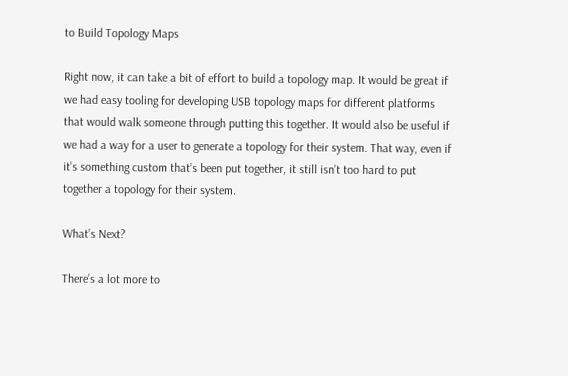to Build Topology Maps

Right now, it can take a bit of effort to build a topology map. It would be great if we had easy tooling for developing USB topology maps for different platforms that would walk someone through putting this together. It would also be useful if we had a way for a user to generate a topology for their system. That way, even if it’s something custom that’s been put together, it still isn’t too hard to put together a topology for their system.

What’s Next?

There’s a lot more to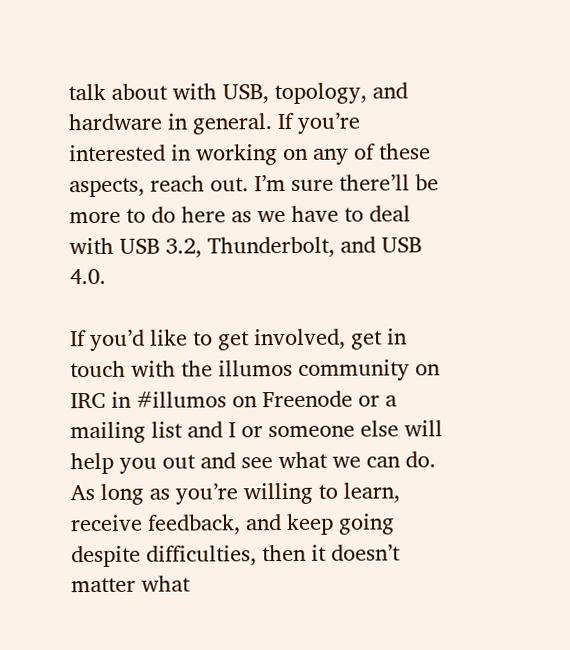talk about with USB, topology, and hardware in general. If you’re interested in working on any of these aspects, reach out. I’m sure there’ll be more to do here as we have to deal with USB 3.2, Thunderbolt, and USB 4.0.

If you’d like to get involved, get in touch with the illumos community on IRC in #illumos on Freenode or a mailing list and I or someone else will help you out and see what we can do. As long as you’re willing to learn, receive feedback, and keep going despite difficulties, then it doesn’t matter what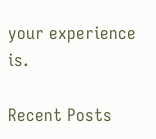your experience is.

Recent Posts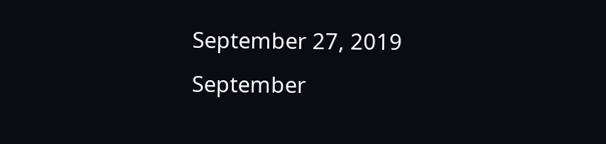September 27, 2019
September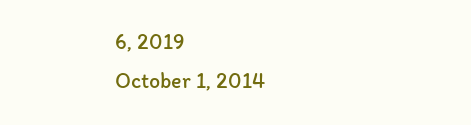6, 2019
October 1, 2014